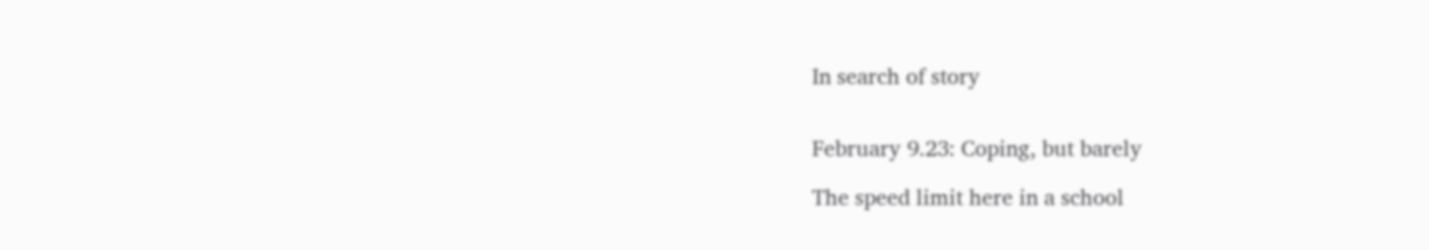In search of story


February 9.23: Coping, but barely

The speed limit here in a school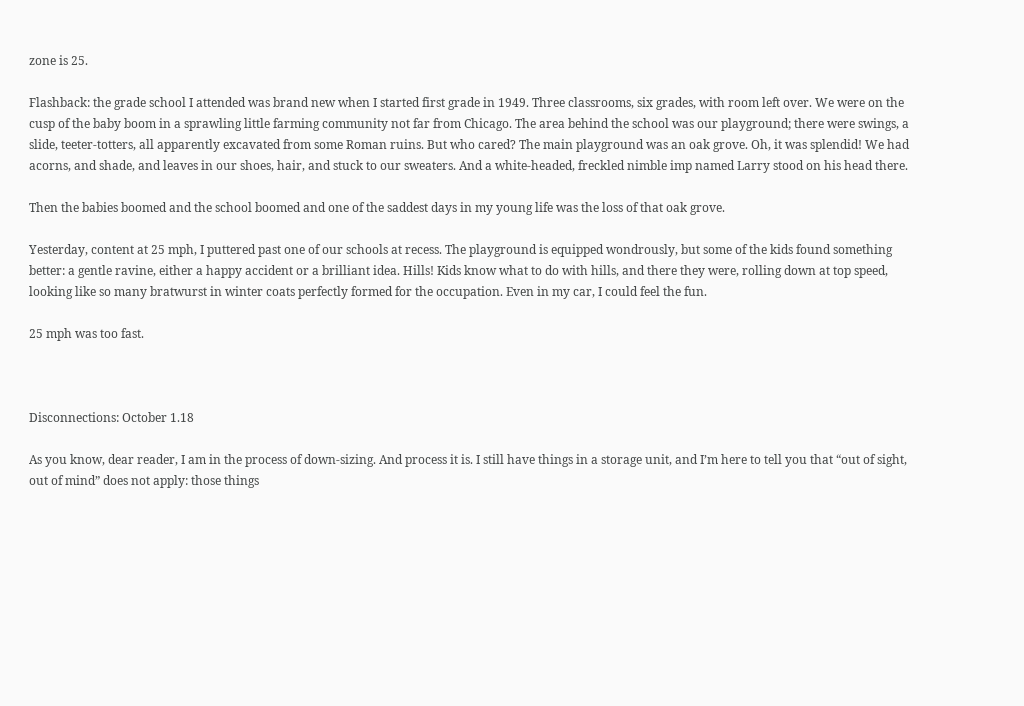zone is 25.

Flashback: the grade school I attended was brand new when I started first grade in 1949. Three classrooms, six grades, with room left over. We were on the cusp of the baby boom in a sprawling little farming community not far from Chicago. The area behind the school was our playground; there were swings, a slide, teeter-totters, all apparently excavated from some Roman ruins. But who cared? The main playground was an oak grove. Oh, it was splendid! We had acorns, and shade, and leaves in our shoes, hair, and stuck to our sweaters. And a white-headed, freckled nimble imp named Larry stood on his head there.

Then the babies boomed and the school boomed and one of the saddest days in my young life was the loss of that oak grove.

Yesterday, content at 25 mph, I puttered past one of our schools at recess. The playground is equipped wondrously, but some of the kids found something better: a gentle ravine, either a happy accident or a brilliant idea. Hills! Kids know what to do with hills, and there they were, rolling down at top speed, looking like so many bratwurst in winter coats perfectly formed for the occupation. Even in my car, I could feel the fun.

25 mph was too fast.



Disconnections: October 1.18

As you know, dear reader, I am in the process of down-sizing. And process it is. I still have things in a storage unit, and I’m here to tell you that “out of sight, out of mind” does not apply: those things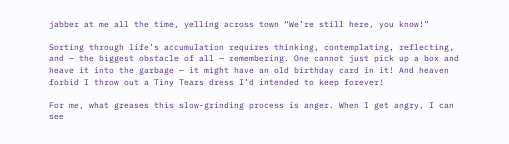jabber at me all the time, yelling across town “We’re still here, you know!”

Sorting through life’s accumulation requires thinking, contemplating, reflecting, and — the biggest obstacle of all — remembering. One cannot just pick up a box and heave it into the garbage — it might have an old birthday card in it! And heaven forbid I throw out a Tiny Tears dress I’d intended to keep forever!

For me, what greases this slow-grinding process is anger. When I get angry, I can see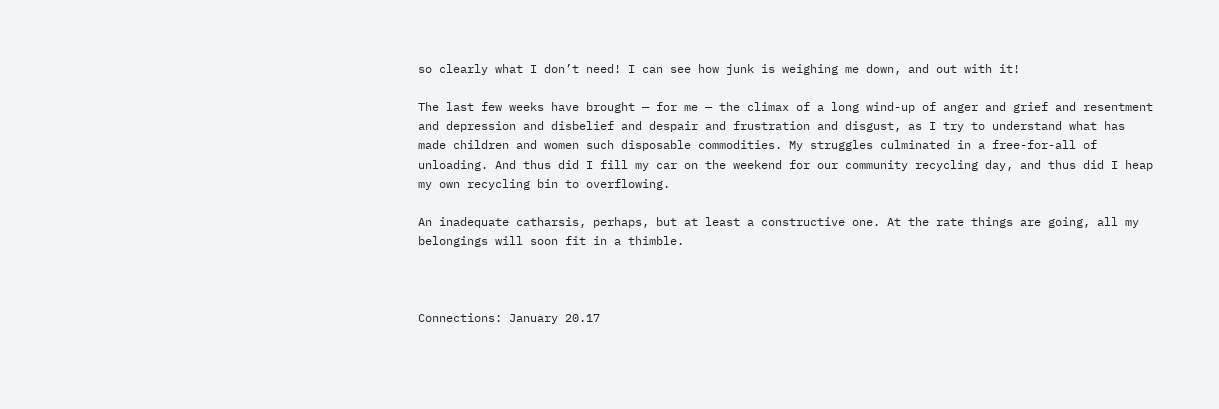so clearly what I don’t need! I can see how junk is weighing me down, and out with it!

The last few weeks have brought — for me — the climax of a long wind-up of anger and grief and resentment and depression and disbelief and despair and frustration and disgust, as I try to understand what has made children and women such disposable commodities. My struggles culminated in a free-for-all of unloading. And thus did I fill my car on the weekend for our community recycling day, and thus did I heap my own recycling bin to overflowing.

An inadequate catharsis, perhaps, but at least a constructive one. At the rate things are going, all my belongings will soon fit in a thimble.



Connections: January 20.17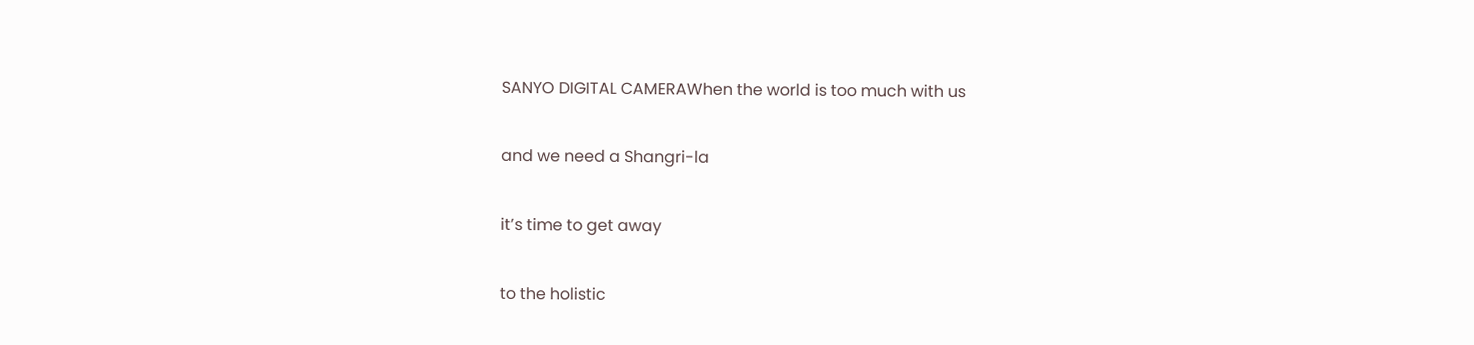SANYO DIGITAL CAMERAWhen the world is too much with us

and we need a Shangri-la

it’s time to get away

to the holistic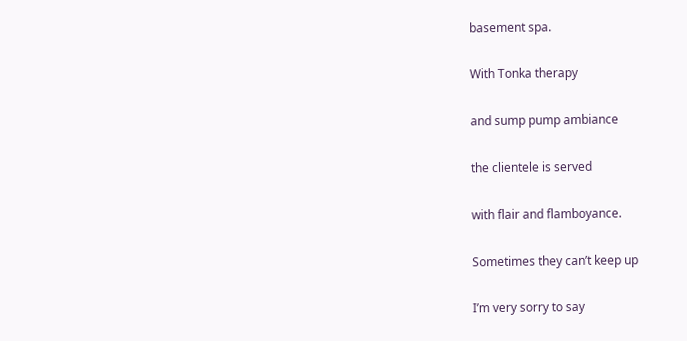basement spa.

With Tonka therapy

and sump pump ambiance

the clientele is served

with flair and flamboyance.

Sometimes they can’t keep up

I’m very sorry to say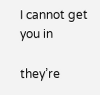I cannot get you in

they’re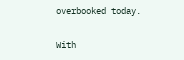overbooked today.

With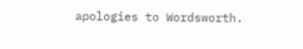apologies to Wordsworth.